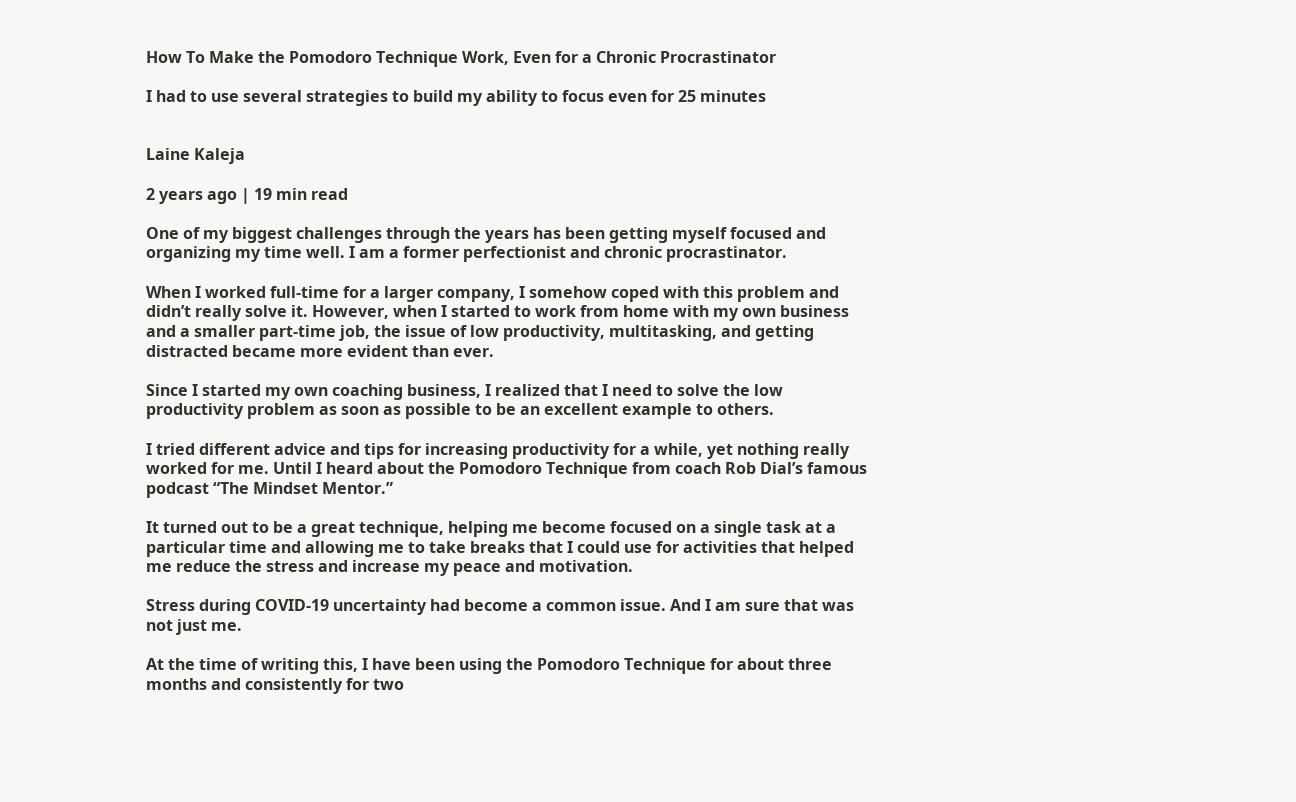How To Make the Pomodoro Technique Work, Even for a Chronic Procrastinator

I had to use several strategies to build my ability to focus even for 25 minutes


Laine Kaleja

2 years ago | 19 min read

One of my biggest challenges through the years has been getting myself focused and organizing my time well. I am a former perfectionist and chronic procrastinator.

When I worked full-time for a larger company, I somehow coped with this problem and didn’t really solve it. However, when I started to work from home with my own business and a smaller part-time job, the issue of low productivity, multitasking, and getting distracted became more evident than ever.

Since I started my own coaching business, I realized that I need to solve the low productivity problem as soon as possible to be an excellent example to others.

I tried different advice and tips for increasing productivity for a while, yet nothing really worked for me. Until I heard about the Pomodoro Technique from coach Rob Dial’s famous podcast “The Mindset Mentor.”

It turned out to be a great technique, helping me become focused on a single task at a particular time and allowing me to take breaks that I could use for activities that helped me reduce the stress and increase my peace and motivation.

Stress during COVID-19 uncertainty had become a common issue. And I am sure that was not just me.

At the time of writing this, I have been using the Pomodoro Technique for about three months and consistently for two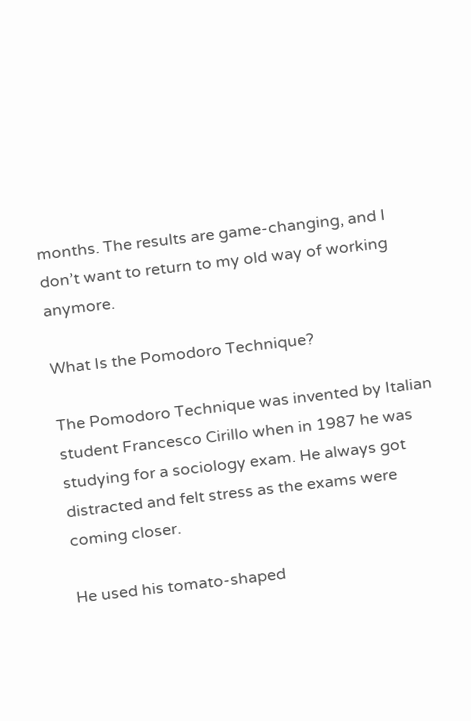months. The results are game-changing, and I don’t want to return to my old way of working anymore.

What Is the Pomodoro Technique?

The Pomodoro Technique was invented by Italian student Francesco Cirillo when in 1987 he was studying for a sociology exam. He always got distracted and felt stress as the exams were coming closer.

He used his tomato-shaped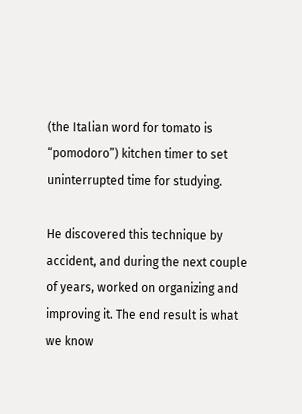(the Italian word for tomato is “pomodoro”) kitchen timer to set uninterrupted time for studying.

He discovered this technique by accident, and during the next couple of years, worked on organizing and improving it. The end result is what we know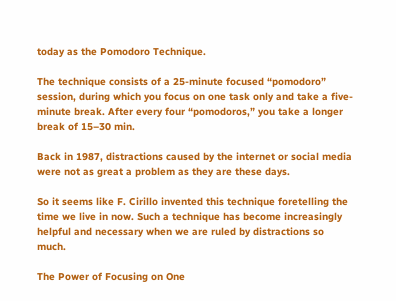today as the Pomodoro Technique.

The technique consists of a 25-minute focused “pomodoro” session, during which you focus on one task only and take a five-minute break. After every four “pomodoros,” you take a longer break of 15–30 min.

Back in 1987, distractions caused by the internet or social media were not as great a problem as they are these days.

So it seems like F. Cirillo invented this technique foretelling the time we live in now. Such a technique has become increasingly helpful and necessary when we are ruled by distractions so much.

The Power of Focusing on One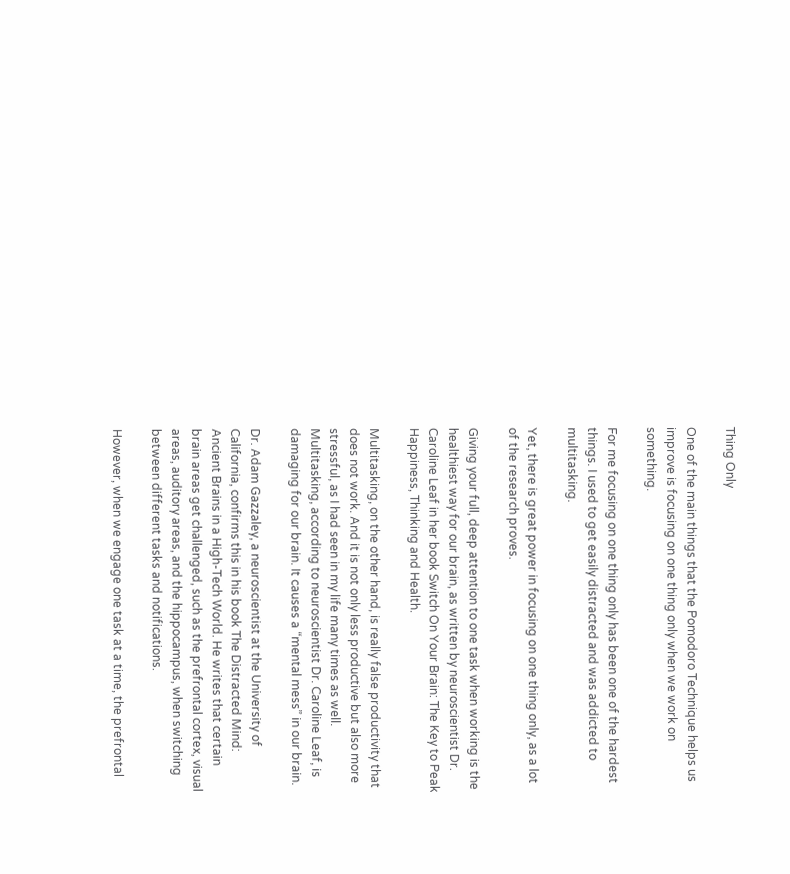Thing Only

One of the main things that the Pomodoro Technique helps us improve is focusing on one thing only when we work on something.

For me focusing on one thing only has been one of the hardest things. I used to get easily distracted and was addicted to multitasking.

Yet, there is great power in focusing on one thing only, as a lot of the research proves.

Giving your full, deep attention to one task when working is the healthiest way for our brain, as written by neuroscientist Dr. Caroline Leaf in her book Switch On Your Brain: The Key to Peak Happiness, Thinking and Health.

Multitasking, on the other hand, is really false productivity that does not work. And it is not only less productive but also more stressful, as I had seen in my life many times as well. Multitasking, according to neuroscientist Dr. Caroline Leaf, is damaging for our brain. It causes a “mental mess” in our brain.

Dr. Adam Gazzaley, a neuroscientist at the University of California, confirms this in his book The Distracted Mind: Ancient Brains in a High-Tech World. He writes that certain brain areas get challenged, such as the prefrontal cortex, visual areas, auditory areas, and the hippocampus, when switching between different tasks and notifications.

However, when we engage one task at a time, the prefrontal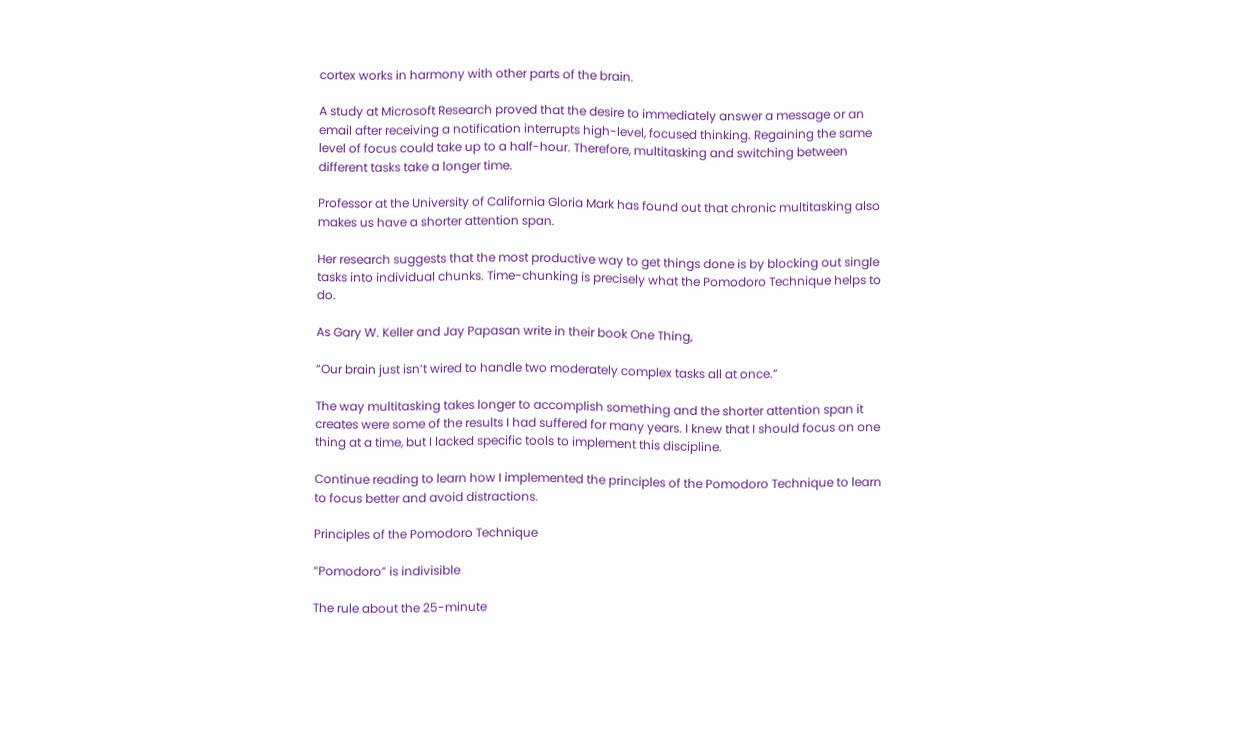cortex works in harmony with other parts of the brain.

A study at Microsoft Research proved that the desire to immediately answer a message or an email after receiving a notification interrupts high-level, focused thinking. Regaining the same level of focus could take up to a half-hour. Therefore, multitasking and switching between different tasks take a longer time.

Professor at the University of California Gloria Mark has found out that chronic multitasking also makes us have a shorter attention span.

Her research suggests that the most productive way to get things done is by blocking out single tasks into individual chunks. Time-chunking is precisely what the Pomodoro Technique helps to do.

As Gary W. Keller and Jay Papasan write in their book One Thing,

“Our brain just isn’t wired to handle two moderately complex tasks all at once.”

The way multitasking takes longer to accomplish something and the shorter attention span it creates were some of the results I had suffered for many years. I knew that I should focus on one thing at a time, but I lacked specific tools to implement this discipline.

Continue reading to learn how I implemented the principles of the Pomodoro Technique to learn to focus better and avoid distractions.

Principles of the Pomodoro Technique

“Pomodoro” is indivisible

The rule about the 25-minute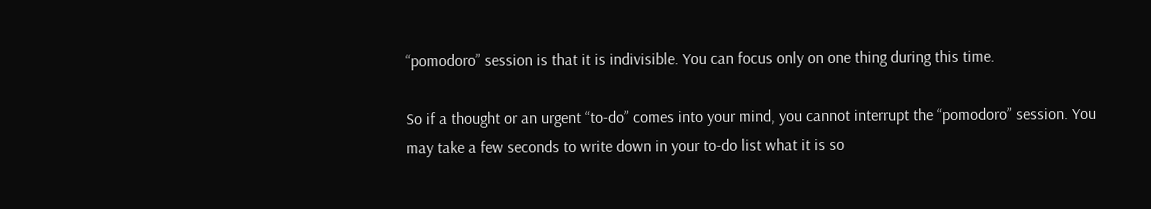“pomodoro” session is that it is indivisible. You can focus only on one thing during this time.

So if a thought or an urgent “to-do” comes into your mind, you cannot interrupt the “pomodoro” session. You may take a few seconds to write down in your to-do list what it is so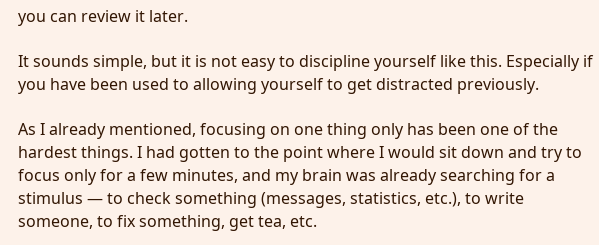you can review it later.

It sounds simple, but it is not easy to discipline yourself like this. Especially if you have been used to allowing yourself to get distracted previously.

As I already mentioned, focusing on one thing only has been one of the hardest things. I had gotten to the point where I would sit down and try to focus only for a few minutes, and my brain was already searching for a stimulus — to check something (messages, statistics, etc.), to write someone, to fix something, get tea, etc.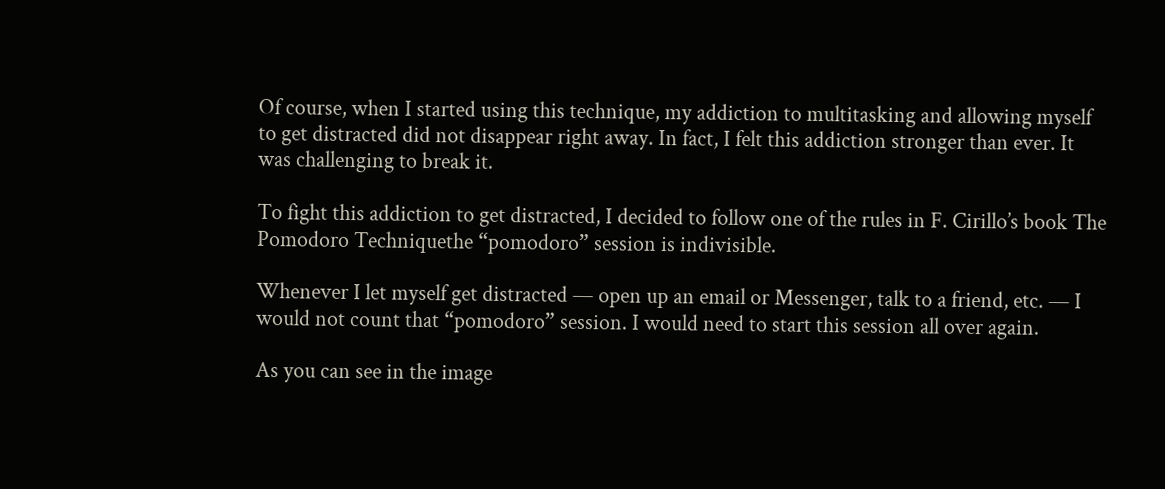Of course, when I started using this technique, my addiction to multitasking and allowing myself to get distracted did not disappear right away. In fact, I felt this addiction stronger than ever. It was challenging to break it.

To fight this addiction to get distracted, I decided to follow one of the rules in F. Cirillo’s book The Pomodoro Techniquethe “pomodoro” session is indivisible.

Whenever I let myself get distracted — open up an email or Messenger, talk to a friend, etc. — I would not count that “pomodoro” session. I would need to start this session all over again.

As you can see in the image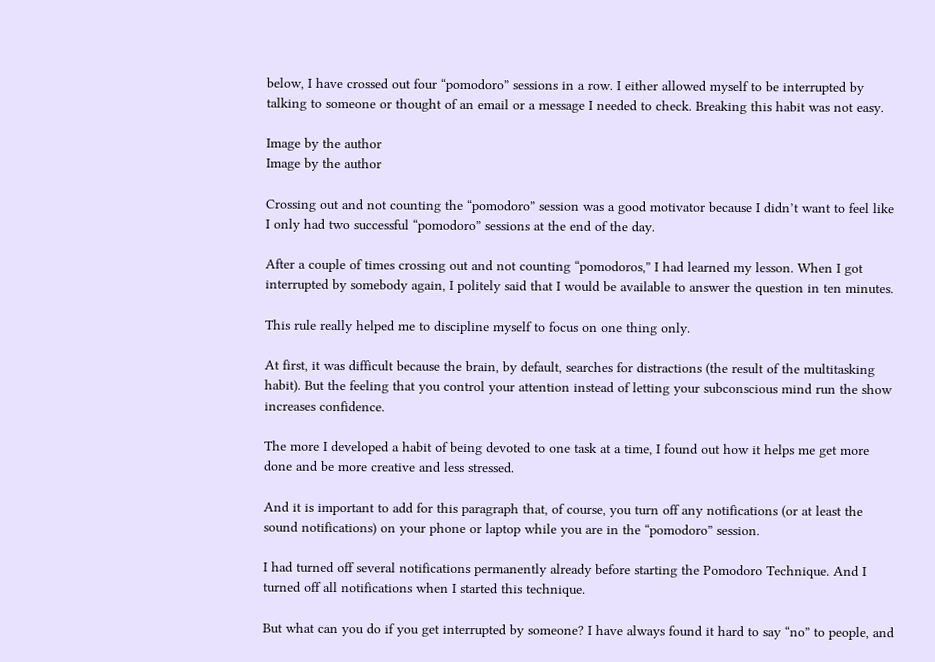below, I have crossed out four “pomodoro” sessions in a row. I either allowed myself to be interrupted by talking to someone or thought of an email or a message I needed to check. Breaking this habit was not easy.

Image by the author
Image by the author

Crossing out and not counting the “pomodoro” session was a good motivator because I didn’t want to feel like I only had two successful “pomodoro” sessions at the end of the day.

After a couple of times crossing out and not counting “pomodoros,” I had learned my lesson. When I got interrupted by somebody again, I politely said that I would be available to answer the question in ten minutes.

This rule really helped me to discipline myself to focus on one thing only.

At first, it was difficult because the brain, by default, searches for distractions (the result of the multitasking habit). But the feeling that you control your attention instead of letting your subconscious mind run the show increases confidence.

The more I developed a habit of being devoted to one task at a time, I found out how it helps me get more done and be more creative and less stressed.

And it is important to add for this paragraph that, of course, you turn off any notifications (or at least the sound notifications) on your phone or laptop while you are in the “pomodoro” session.

I had turned off several notifications permanently already before starting the Pomodoro Technique. And I turned off all notifications when I started this technique.

But what can you do if you get interrupted by someone? I have always found it hard to say “no” to people, and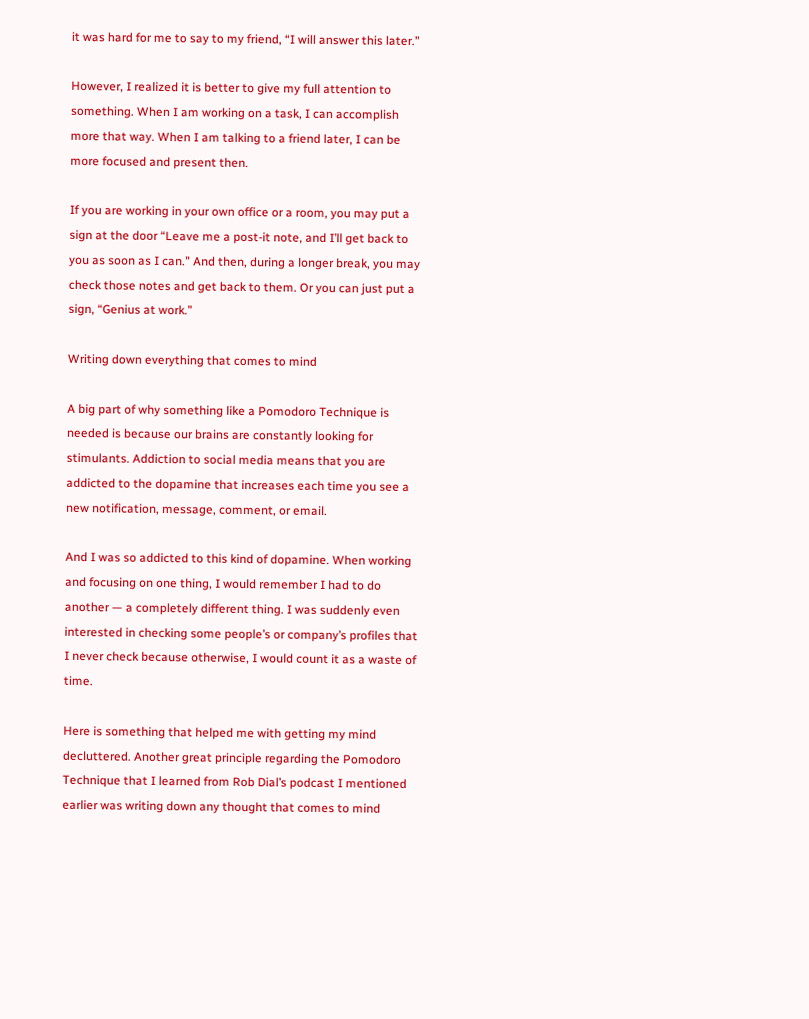it was hard for me to say to my friend, “I will answer this later.”

However, I realized it is better to give my full attention to something. When I am working on a task, I can accomplish more that way. When I am talking to a friend later, I can be more focused and present then.

If you are working in your own office or a room, you may put a sign at the door “Leave me a post-it note, and I’ll get back to you as soon as I can.” And then, during a longer break, you may check those notes and get back to them. Or you can just put a sign, “Genius at work.”

Writing down everything that comes to mind

A big part of why something like a Pomodoro Technique is needed is because our brains are constantly looking for stimulants. Addiction to social media means that you are addicted to the dopamine that increases each time you see a new notification, message, comment, or email.

And I was so addicted to this kind of dopamine. When working and focusing on one thing, I would remember I had to do another — a completely different thing. I was suddenly even interested in checking some people’s or company’s profiles that I never check because otherwise, I would count it as a waste of time.

Here is something that helped me with getting my mind decluttered. Another great principle regarding the Pomodoro Technique that I learned from Rob Dial’s podcast I mentioned earlier was writing down any thought that comes to mind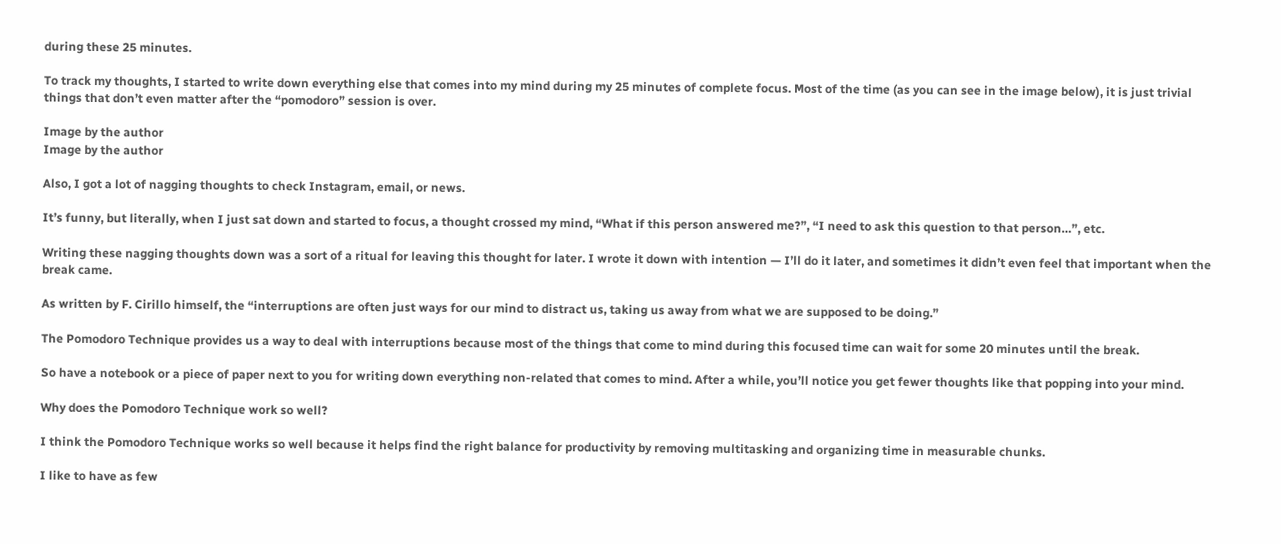during these 25 minutes.

To track my thoughts, I started to write down everything else that comes into my mind during my 25 minutes of complete focus. Most of the time (as you can see in the image below), it is just trivial things that don’t even matter after the “pomodoro” session is over.

Image by the author
Image by the author

Also, I got a lot of nagging thoughts to check Instagram, email, or news.

It’s funny, but literally, when I just sat down and started to focus, a thought crossed my mind, “What if this person answered me?”, “I need to ask this question to that person…”, etc.

Writing these nagging thoughts down was a sort of a ritual for leaving this thought for later. I wrote it down with intention — I’ll do it later, and sometimes it didn’t even feel that important when the break came.

As written by F. Cirillo himself, the “interruptions are often just ways for our mind to distract us, taking us away from what we are supposed to be doing.”

The Pomodoro Technique provides us a way to deal with interruptions because most of the things that come to mind during this focused time can wait for some 20 minutes until the break.

So have a notebook or a piece of paper next to you for writing down everything non-related that comes to mind. After a while, you’ll notice you get fewer thoughts like that popping into your mind.

Why does the Pomodoro Technique work so well?

I think the Pomodoro Technique works so well because it helps find the right balance for productivity by removing multitasking and organizing time in measurable chunks.

I like to have as few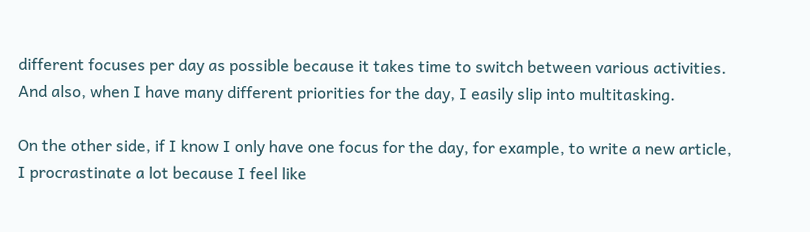different focuses per day as possible because it takes time to switch between various activities. And also, when I have many different priorities for the day, I easily slip into multitasking.

On the other side, if I know I only have one focus for the day, for example, to write a new article, I procrastinate a lot because I feel like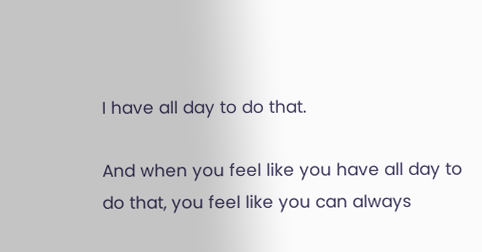I have all day to do that.

And when you feel like you have all day to do that, you feel like you can always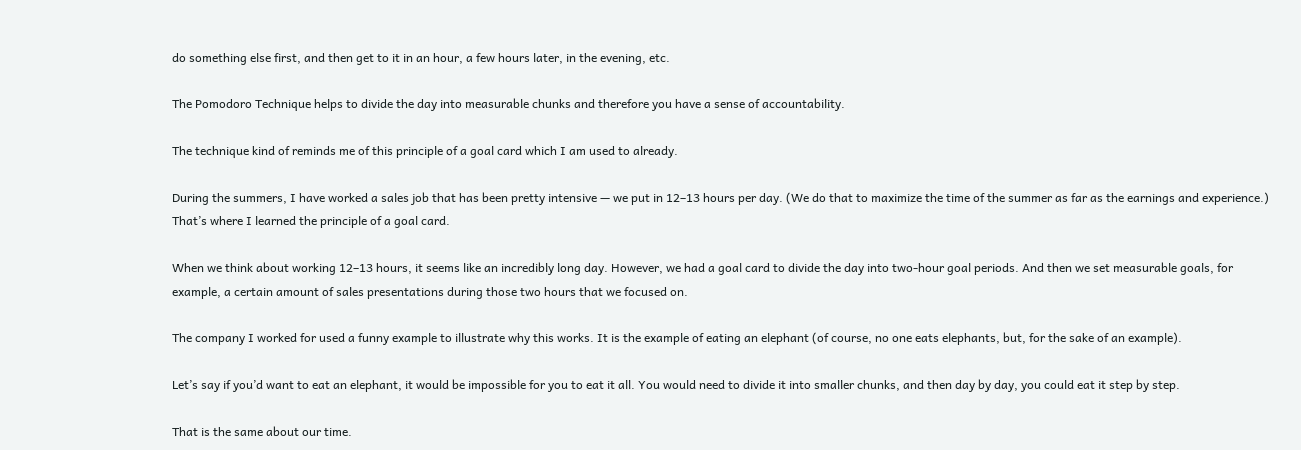do something else first, and then get to it in an hour, a few hours later, in the evening, etc.

The Pomodoro Technique helps to divide the day into measurable chunks and therefore you have a sense of accountability.

The technique kind of reminds me of this principle of a goal card which I am used to already.

During the summers, I have worked a sales job that has been pretty intensive — we put in 12–13 hours per day. (We do that to maximize the time of the summer as far as the earnings and experience.) That’s where I learned the principle of a goal card.

When we think about working 12–13 hours, it seems like an incredibly long day. However, we had a goal card to divide the day into two-hour goal periods. And then we set measurable goals, for example, a certain amount of sales presentations during those two hours that we focused on.

The company I worked for used a funny example to illustrate why this works. It is the example of eating an elephant (of course, no one eats elephants, but, for the sake of an example).

Let’s say if you’d want to eat an elephant, it would be impossible for you to eat it all. You would need to divide it into smaller chunks, and then day by day, you could eat it step by step.

That is the same about our time.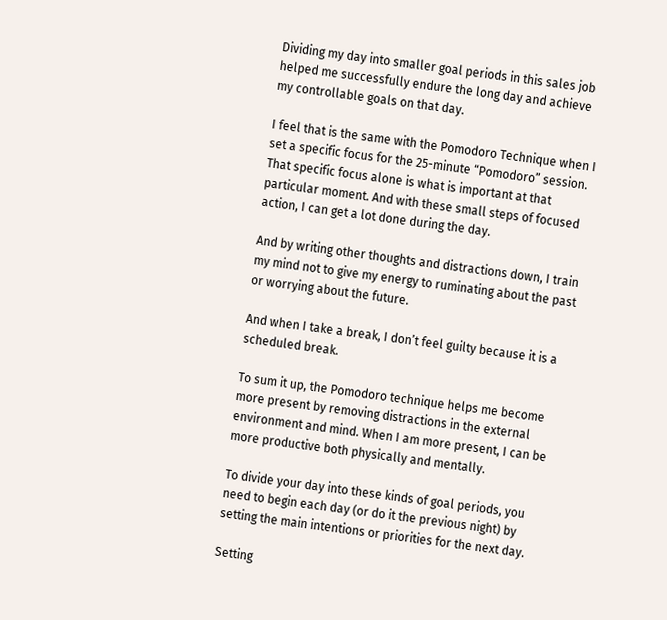Dividing my day into smaller goal periods in this sales job helped me successfully endure the long day and achieve my controllable goals on that day.

I feel that is the same with the Pomodoro Technique when I set a specific focus for the 25-minute “Pomodoro” session. That specific focus alone is what is important at that particular moment. And with these small steps of focused action, I can get a lot done during the day.

And by writing other thoughts and distractions down, I train my mind not to give my energy to ruminating about the past or worrying about the future.

And when I take a break, I don’t feel guilty because it is a scheduled break.

To sum it up, the Pomodoro technique helps me become more present by removing distractions in the external environment and mind. When I am more present, I can be more productive both physically and mentally.

To divide your day into these kinds of goal periods, you need to begin each day (or do it the previous night) by setting the main intentions or priorities for the next day.

Setting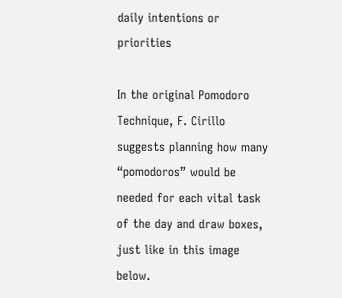daily intentions or priorities

In the original Pomodoro Technique, F. Cirillo suggests planning how many “pomodoros” would be needed for each vital task of the day and draw boxes, just like in this image below.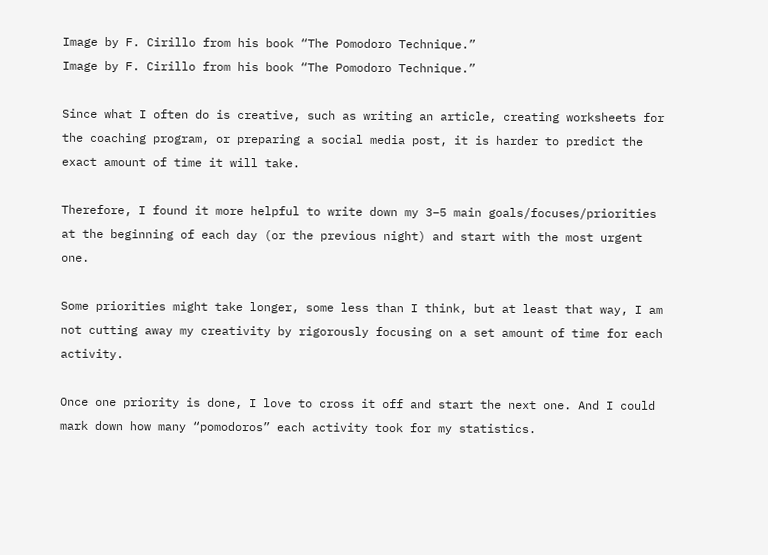Image by F. Cirillo from his book “The Pomodoro Technique.”
Image by F. Cirillo from his book “The Pomodoro Technique.”

Since what I often do is creative, such as writing an article, creating worksheets for the coaching program, or preparing a social media post, it is harder to predict the exact amount of time it will take.

Therefore, I found it more helpful to write down my 3–5 main goals/focuses/priorities at the beginning of each day (or the previous night) and start with the most urgent one.

Some priorities might take longer, some less than I think, but at least that way, I am not cutting away my creativity by rigorously focusing on a set amount of time for each activity.

Once one priority is done, I love to cross it off and start the next one. And I could mark down how many “pomodoros” each activity took for my statistics.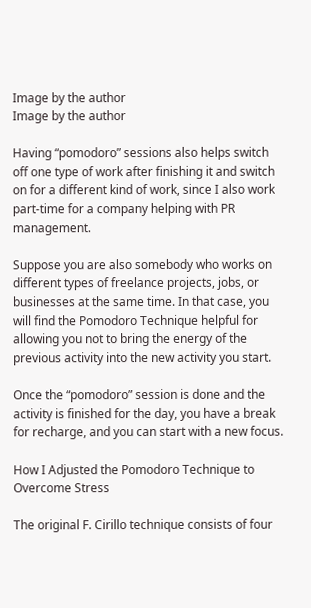Image by the author
Image by the author

Having “pomodoro” sessions also helps switch off one type of work after finishing it and switch on for a different kind of work, since I also work part-time for a company helping with PR management.

Suppose you are also somebody who works on different types of freelance projects, jobs, or businesses at the same time. In that case, you will find the Pomodoro Technique helpful for allowing you not to bring the energy of the previous activity into the new activity you start.

Once the “pomodoro” session is done and the activity is finished for the day, you have a break for recharge, and you can start with a new focus.

How I Adjusted the Pomodoro Technique to Overcome Stress

The original F. Cirillo technique consists of four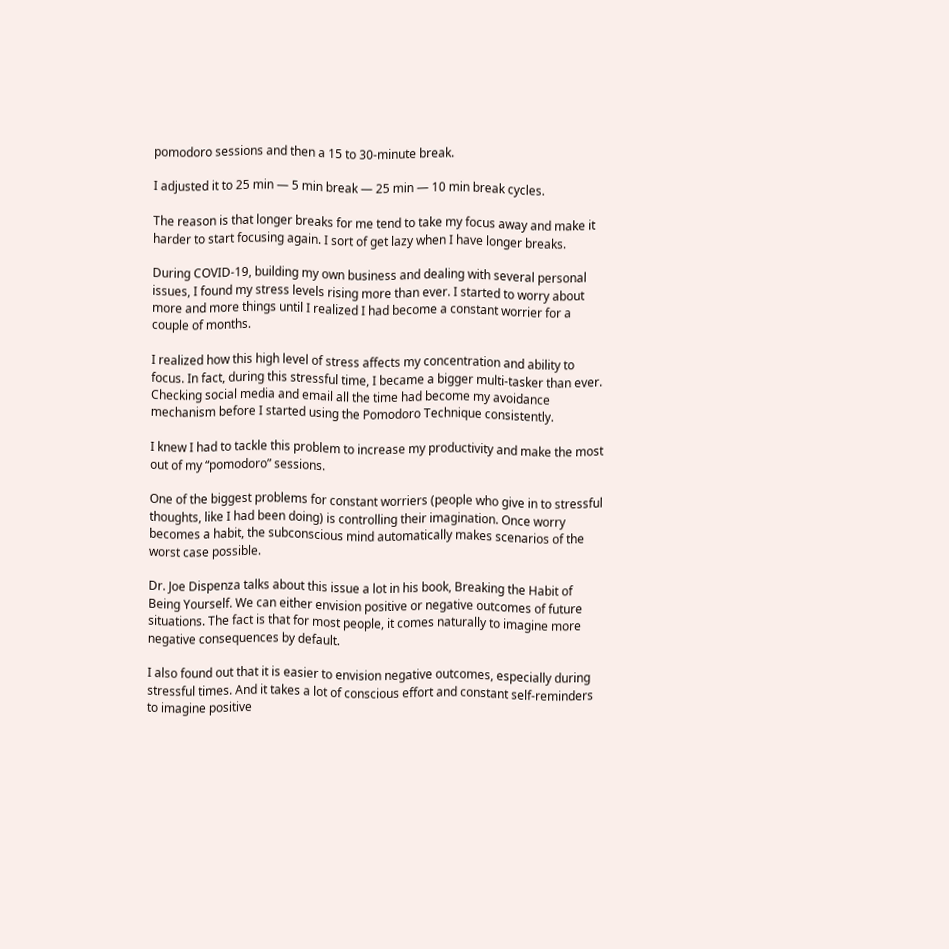pomodoro sessions and then a 15 to 30-minute break.

I adjusted it to 25 min — 5 min break — 25 min — 10 min break cycles.

The reason is that longer breaks for me tend to take my focus away and make it harder to start focusing again. I sort of get lazy when I have longer breaks.

During COVID-19, building my own business and dealing with several personal issues, I found my stress levels rising more than ever. I started to worry about more and more things until I realized I had become a constant worrier for a couple of months.

I realized how this high level of stress affects my concentration and ability to focus. In fact, during this stressful time, I became a bigger multi-tasker than ever. Checking social media and email all the time had become my avoidance mechanism before I started using the Pomodoro Technique consistently.

I knew I had to tackle this problem to increase my productivity and make the most out of my “pomodoro” sessions.

One of the biggest problems for constant worriers (people who give in to stressful thoughts, like I had been doing) is controlling their imagination. Once worry becomes a habit, the subconscious mind automatically makes scenarios of the worst case possible.

Dr. Joe Dispenza talks about this issue a lot in his book, Breaking the Habit of Being Yourself. We can either envision positive or negative outcomes of future situations. The fact is that for most people, it comes naturally to imagine more negative consequences by default.

I also found out that it is easier to envision negative outcomes, especially during stressful times. And it takes a lot of conscious effort and constant self-reminders to imagine positive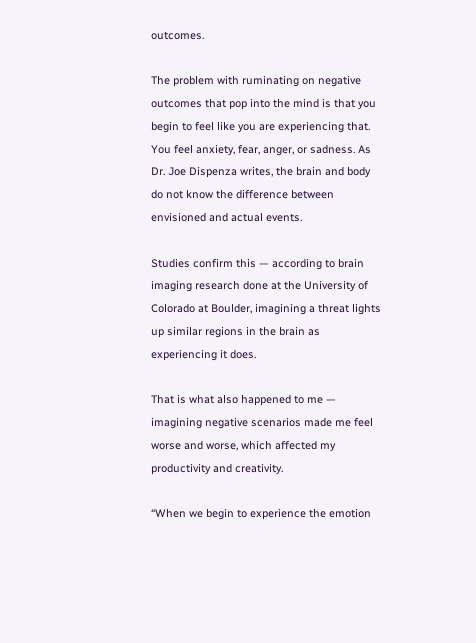outcomes.

The problem with ruminating on negative outcomes that pop into the mind is that you begin to feel like you are experiencing that. You feel anxiety, fear, anger, or sadness. As Dr. Joe Dispenza writes, the brain and body do not know the difference between envisioned and actual events.

Studies confirm this — according to brain imaging research done at the University of Colorado at Boulder, imagining a threat lights up similar regions in the brain as experiencing it does.

That is what also happened to me — imagining negative scenarios made me feel worse and worse, which affected my productivity and creativity.

“When we begin to experience the emotion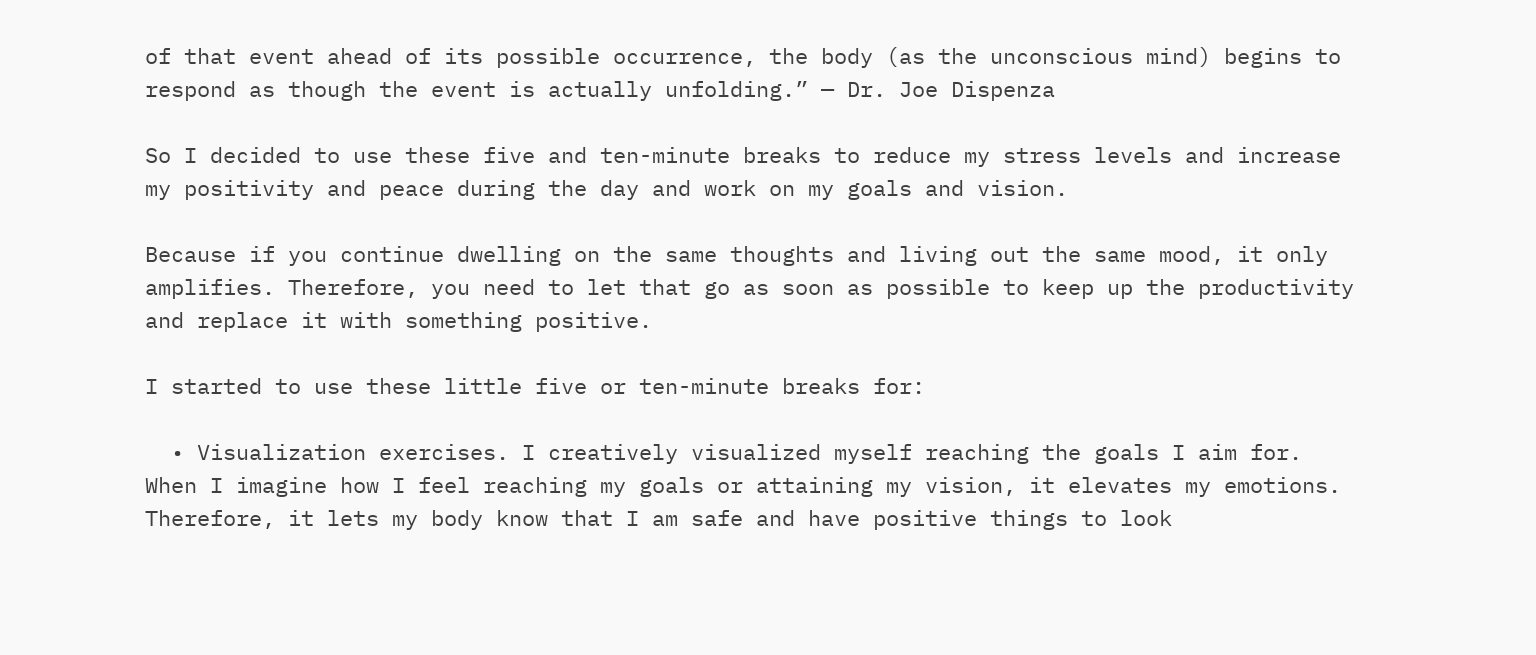of that event ahead of its possible occurrence, the body (as the unconscious mind) begins to respond as though the event is actually unfolding.” — Dr. Joe Dispenza

So I decided to use these five and ten-minute breaks to reduce my stress levels and increase my positivity and peace during the day and work on my goals and vision.

Because if you continue dwelling on the same thoughts and living out the same mood, it only amplifies. Therefore, you need to let that go as soon as possible to keep up the productivity and replace it with something positive.

I started to use these little five or ten-minute breaks for:

  • Visualization exercises. I creatively visualized myself reaching the goals I aim for. When I imagine how I feel reaching my goals or attaining my vision, it elevates my emotions. Therefore, it lets my body know that I am safe and have positive things to look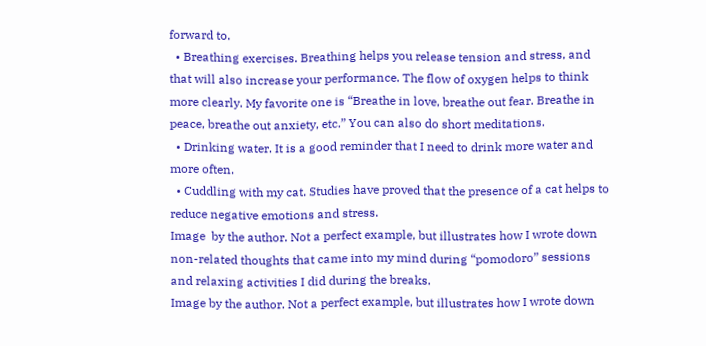forward to.
  • Breathing exercises. Breathing helps you release tension and stress, and that will also increase your performance. The flow of oxygen helps to think more clearly. My favorite one is “Breathe in love, breathe out fear. Breathe in peace, breathe out anxiety, etc.” You can also do short meditations.
  • Drinking water. It is a good reminder that I need to drink more water and more often.
  • Cuddling with my cat. Studies have proved that the presence of a cat helps to reduce negative emotions and stress.
Image  by the author. Not a perfect example, but illustrates how I wrote down  non-related thoughts that came into my mind during “pomodoro” sessions  and relaxing activities I did during the breaks.
Image by the author. Not a perfect example, but illustrates how I wrote down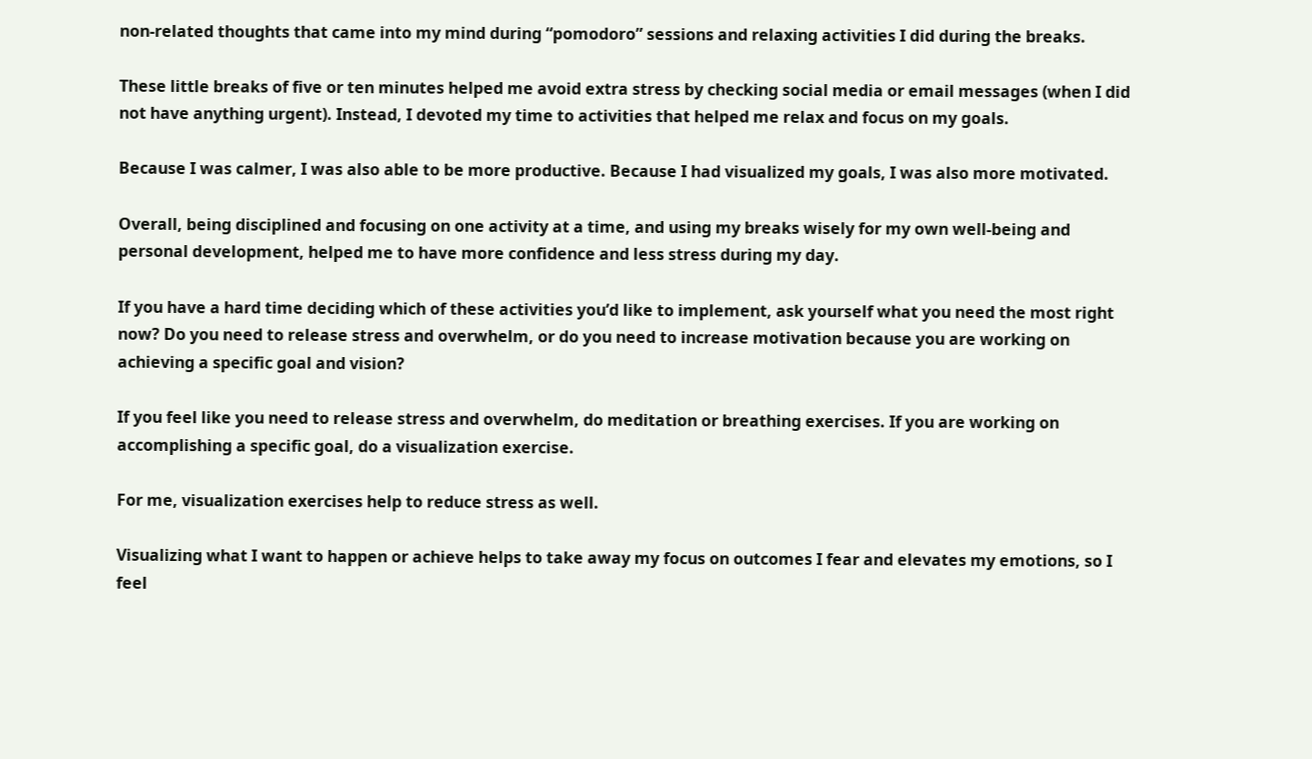non-related thoughts that came into my mind during “pomodoro” sessions and relaxing activities I did during the breaks.

These little breaks of five or ten minutes helped me avoid extra stress by checking social media or email messages (when I did not have anything urgent). Instead, I devoted my time to activities that helped me relax and focus on my goals.

Because I was calmer, I was also able to be more productive. Because I had visualized my goals, I was also more motivated.

Overall, being disciplined and focusing on one activity at a time, and using my breaks wisely for my own well-being and personal development, helped me to have more confidence and less stress during my day.

If you have a hard time deciding which of these activities you’d like to implement, ask yourself what you need the most right now? Do you need to release stress and overwhelm, or do you need to increase motivation because you are working on achieving a specific goal and vision?

If you feel like you need to release stress and overwhelm, do meditation or breathing exercises. If you are working on accomplishing a specific goal, do a visualization exercise.

For me, visualization exercises help to reduce stress as well.

Visualizing what I want to happen or achieve helps to take away my focus on outcomes I fear and elevates my emotions, so I feel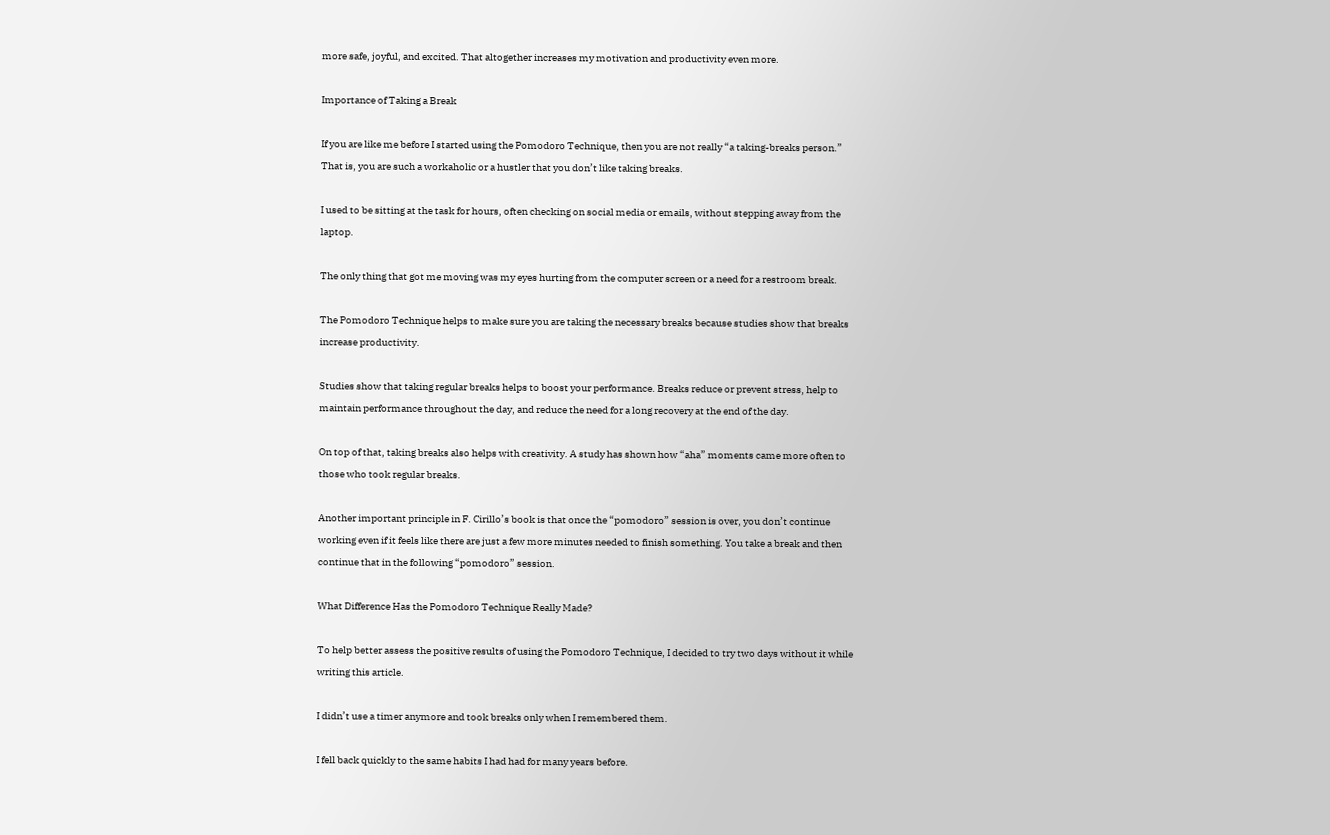more safe, joyful, and excited. That altogether increases my motivation and productivity even more.

Importance of Taking a Break

If you are like me before I started using the Pomodoro Technique, then you are not really “a taking-breaks person.” That is, you are such a workaholic or a hustler that you don’t like taking breaks.

I used to be sitting at the task for hours, often checking on social media or emails, without stepping away from the laptop.

The only thing that got me moving was my eyes hurting from the computer screen or a need for a restroom break.

The Pomodoro Technique helps to make sure you are taking the necessary breaks because studies show that breaks increase productivity.

Studies show that taking regular breaks helps to boost your performance. Breaks reduce or prevent stress, help to maintain performance throughout the day, and reduce the need for a long recovery at the end of the day.

On top of that, taking breaks also helps with creativity. A study has shown how “aha” moments came more often to those who took regular breaks.

Another important principle in F. Cirillo’s book is that once the “pomodoro” session is over, you don’t continue working even if it feels like there are just a few more minutes needed to finish something. You take a break and then continue that in the following “pomodoro” session.

What Difference Has the Pomodoro Technique Really Made?

To help better assess the positive results of using the Pomodoro Technique, I decided to try two days without it while writing this article.

I didn’t use a timer anymore and took breaks only when I remembered them.

I fell back quickly to the same habits I had had for many years before.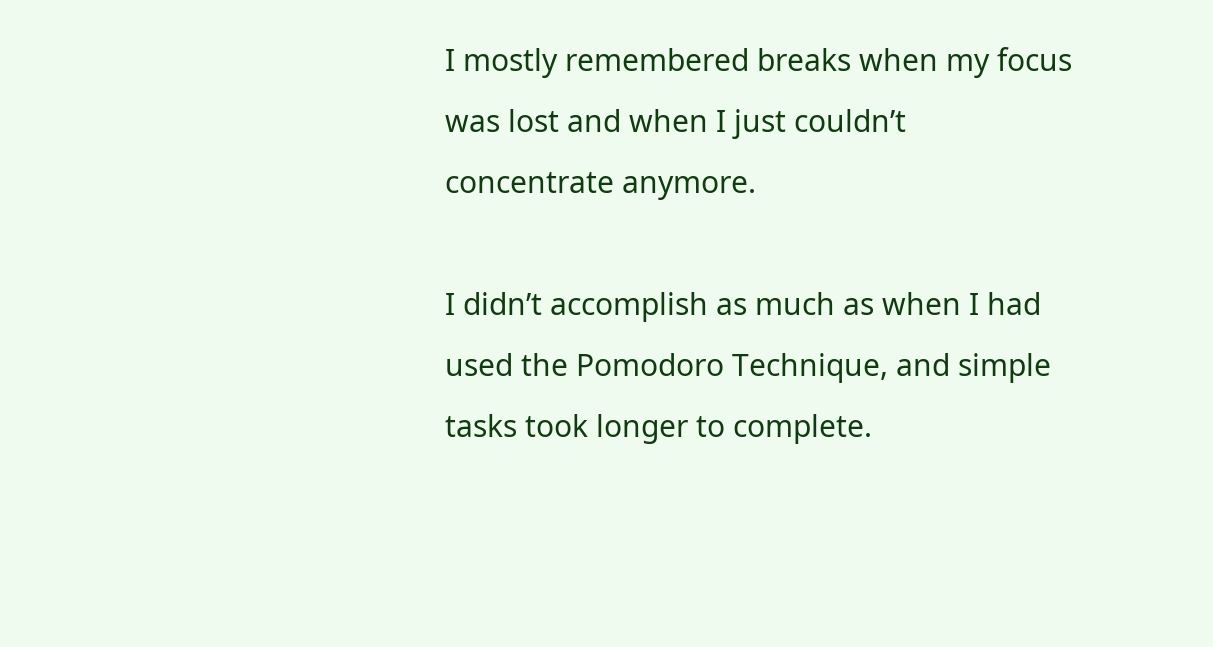I mostly remembered breaks when my focus was lost and when I just couldn’t concentrate anymore.

I didn’t accomplish as much as when I had used the Pomodoro Technique, and simple tasks took longer to complete.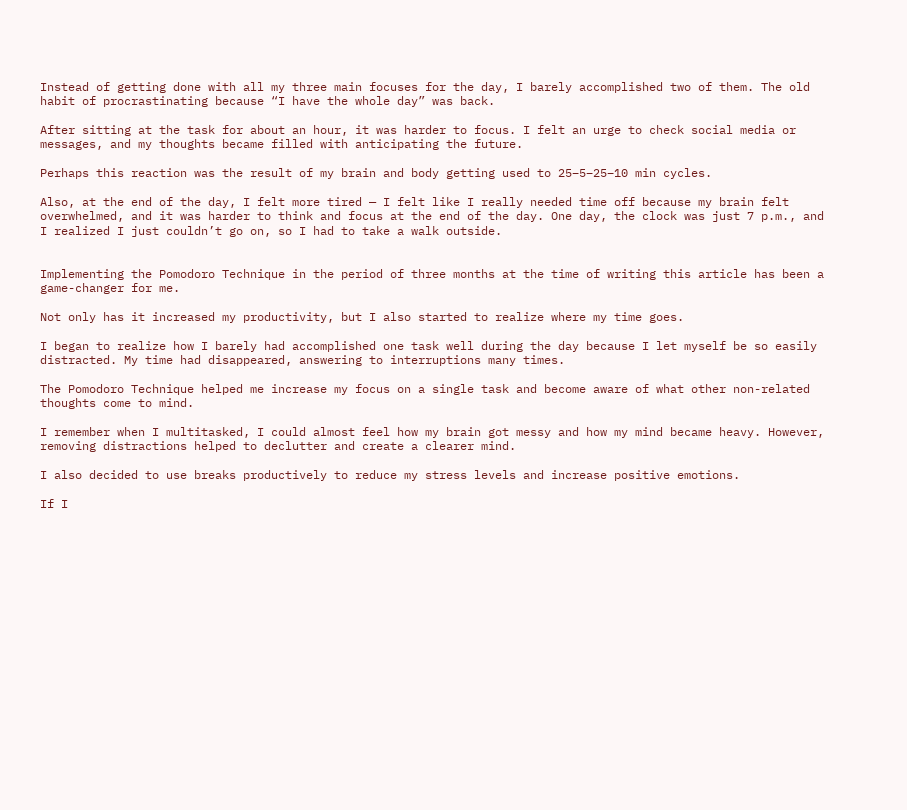Instead of getting done with all my three main focuses for the day, I barely accomplished two of them. The old habit of procrastinating because “I have the whole day” was back.

After sitting at the task for about an hour, it was harder to focus. I felt an urge to check social media or messages, and my thoughts became filled with anticipating the future.

Perhaps this reaction was the result of my brain and body getting used to 25–5–25–10 min cycles.

Also, at the end of the day, I felt more tired — I felt like I really needed time off because my brain felt overwhelmed, and it was harder to think and focus at the end of the day. One day, the clock was just 7 p.m., and I realized I just couldn’t go on, so I had to take a walk outside.


Implementing the Pomodoro Technique in the period of three months at the time of writing this article has been a game-changer for me.

Not only has it increased my productivity, but I also started to realize where my time goes.

I began to realize how I barely had accomplished one task well during the day because I let myself be so easily distracted. My time had disappeared, answering to interruptions many times.

The Pomodoro Technique helped me increase my focus on a single task and become aware of what other non-related thoughts come to mind.

I remember when I multitasked, I could almost feel how my brain got messy and how my mind became heavy. However, removing distractions helped to declutter and create a clearer mind.

I also decided to use breaks productively to reduce my stress levels and increase positive emotions.

If I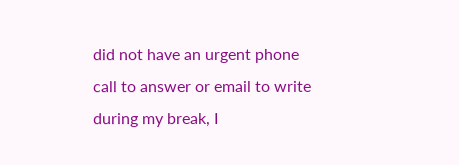did not have an urgent phone call to answer or email to write during my break, I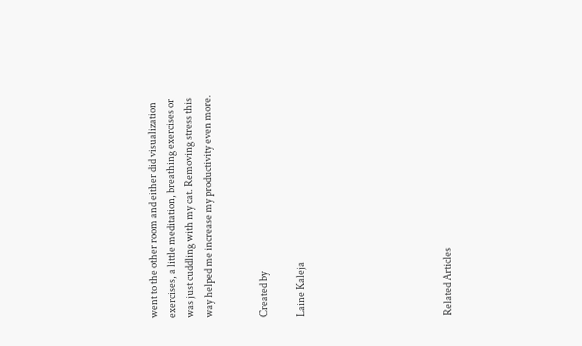went to the other room and either did visualization exercises, a little meditation, breathing exercises or was just cuddling with my cat. Removing stress this way helped me increase my productivity even more.


Created by

Laine Kaleja







Related Articles